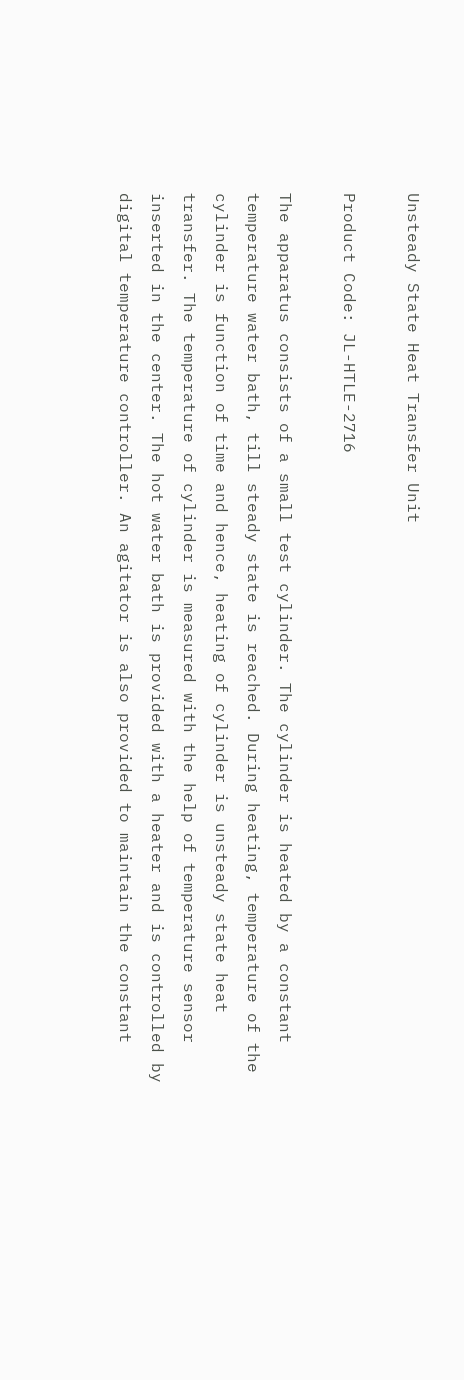Unsteady State Heat Transfer Unit

Product Code: JL-HTLE-2716

The apparatus consists of a small test cylinder. The cylinder is heated by a constant temperature water bath, till steady state is reached. During heating, temperature of the cylinder is function of time and hence, heating of cylinder is unsteady state heat transfer. The temperature of cylinder is measured with the help of temperature sensor inserted in the center. The hot water bath is provided with a heater and is controlled by digital temperature controller. An agitator is also provided to maintain the constant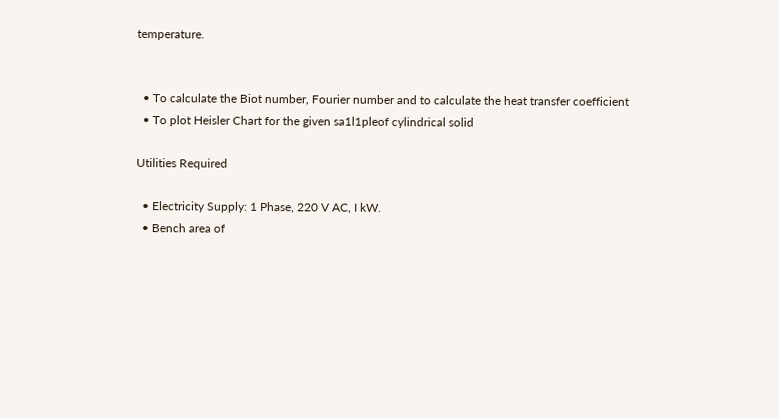temperature.


  • To calculate the Biot number, Fourier number and to calculate the heat transfer coefficient
  • To plot Heisler Chart for the given sa1l1pleof cylindrical solid

Utilities Required

  • Electricity Supply: 1 Phase, 220 V AC, I kW.
  • Bench area of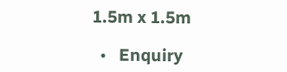1.5m x 1.5m

  •   Enquiry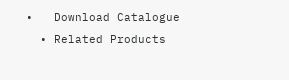•   Download Catalogue
  • Related Products